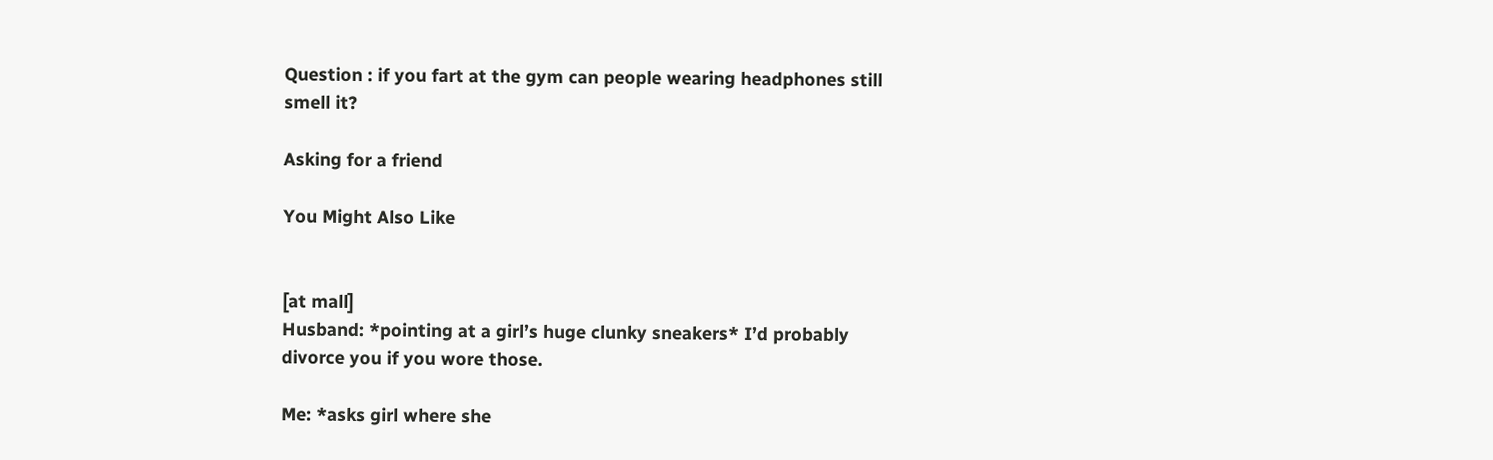Question : if you fart at the gym can people wearing headphones still smell it?

Asking for a friend

You Might Also Like


[at mall]
Husband: *pointing at a girl’s huge clunky sneakers* I’d probably divorce you if you wore those.

Me: *asks girl where she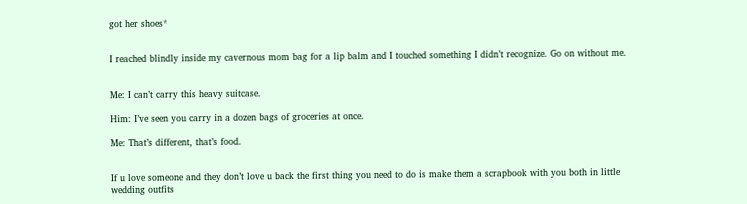got her shoes*


I reached blindly inside my cavernous mom bag for a lip balm and I touched something I didn’t recognize. Go on without me.


Me: I can’t carry this heavy suitcase.

Him: I’ve seen you carry in a dozen bags of groceries at once.

Me: That’s different, that’s food.


If u love someone and they don’t love u back the first thing you need to do is make them a scrapbook with you both in little wedding outfits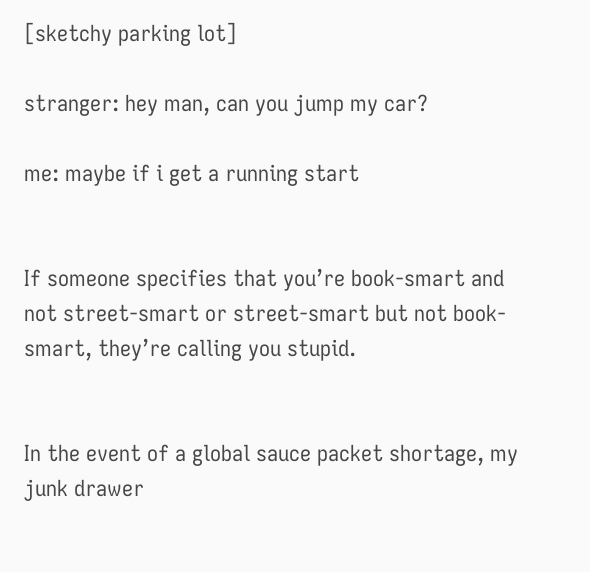[sketchy parking lot]

stranger: hey man, can you jump my car?

me: maybe if i get a running start


If someone specifies that you’re book-smart and not street-smart or street-smart but not book-smart, they’re calling you stupid.


In the event of a global sauce packet shortage, my junk drawer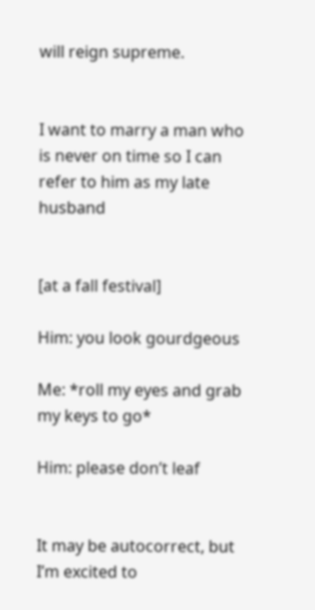will reign supreme.


I want to marry a man who is never on time so I can refer to him as my late husband


[at a fall festival]

Him: you look gourdgeous

Me: *roll my eyes and grab my keys to go*

Him: please don’t leaf


It may be autocorrect, but I’m excited to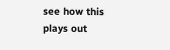see how this plays out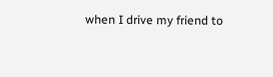when I drive my friend to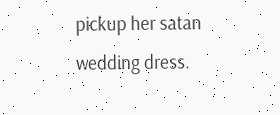pickup her satan wedding dress.